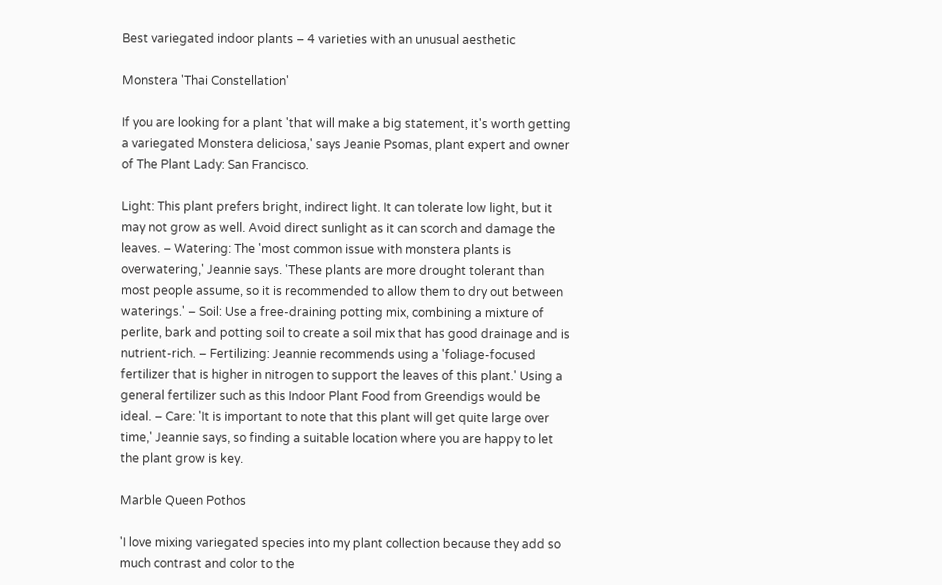Best variegated indoor plants – 4 varieties with an unusual aesthetic

Monstera 'Thai Constellation'

If you are looking for a plant 'that will make a big statement, it's worth getting a variegated Monstera deliciosa,' says Jeanie Psomas, plant expert and owner of The Plant Lady: San Francisco.

Light: This plant prefers bright, indirect light. It can tolerate low light, but it may not grow as well. Avoid direct sunlight as it can scorch and damage the leaves. – Watering: The 'most common issue with monstera plants is overwatering,' Jeannie says. 'These plants are more drought tolerant than most people assume, so it is recommended to allow them to dry out between waterings.' – Soil: Use a free-draining potting mix, combining a mixture of perlite, bark and potting soil to create a soil mix that has good drainage and is nutrient-rich. – Fertilizing: Jeannie recommends using a 'foliage-focused fertilizer that is higher in nitrogen to support the leaves of this plant.' Using a general fertilizer such as this Indoor Plant Food from Greendigs would be ideal. – Care: 'It is important to note that this plant will get quite large over time,' Jeannie says, so finding a suitable location where you are happy to let the plant grow is key.

Marble Queen Pothos

'I love mixing variegated species into my plant collection because they add so much contrast and color to the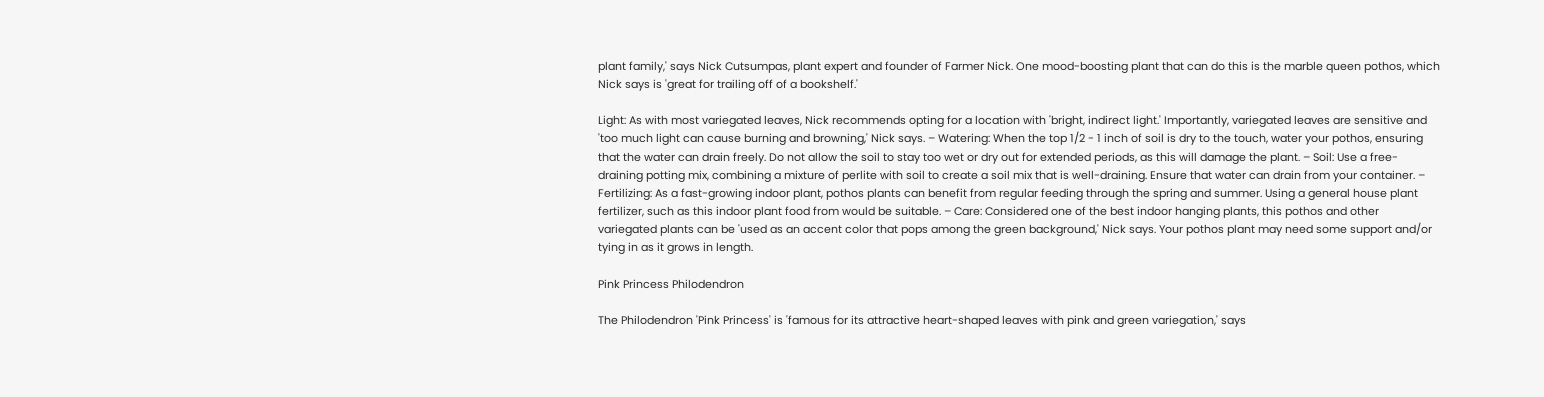plant family,' says Nick Cutsumpas, plant expert and founder of Farmer Nick. One mood-boosting plant that can do this is the marble queen pothos, which Nick says is 'great for trailing off of a bookshelf.'

Light: As with most variegated leaves, Nick recommends opting for a location with 'bright, indirect light.' Importantly, variegated leaves are sensitive and 'too much light can cause burning and browning,' Nick says. – Watering: When the top 1/2 - 1 inch of soil is dry to the touch, water your pothos, ensuring that the water can drain freely. Do not allow the soil to stay too wet or dry out for extended periods, as this will damage the plant. – Soil: Use a free-draining potting mix, combining a mixture of perlite with soil to create a soil mix that is well-draining. Ensure that water can drain from your container. – Fertilizing: As a fast-growing indoor plant, pothos plants can benefit from regular feeding through the spring and summer. Using a general house plant fertilizer, such as this indoor plant food from would be suitable. – Care: Considered one of the best indoor hanging plants, this pothos and other variegated plants can be 'used as an accent color that pops among the green background,' Nick says. Your pothos plant may need some support and/or tying in as it grows in length.

Pink Princess Philodendron

The Philodendron 'Pink Princess' is 'famous for its attractive heart-shaped leaves with pink and green variegation,' says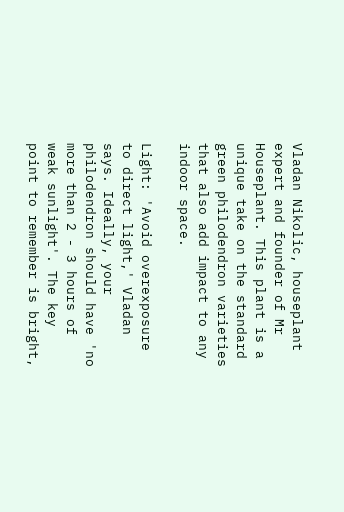Vladan Nikolic, houseplant expert and founder of Mr Houseplant. This plant is a unique take on the standard green philodendron varieties that also add impact to any indoor space.

Light: 'Avoid overexposure to direct light,' Vladan says. Ideally, your philodendron should have 'no more than 2 - 3 hours of weak sunlight'. The key point to remember is bright,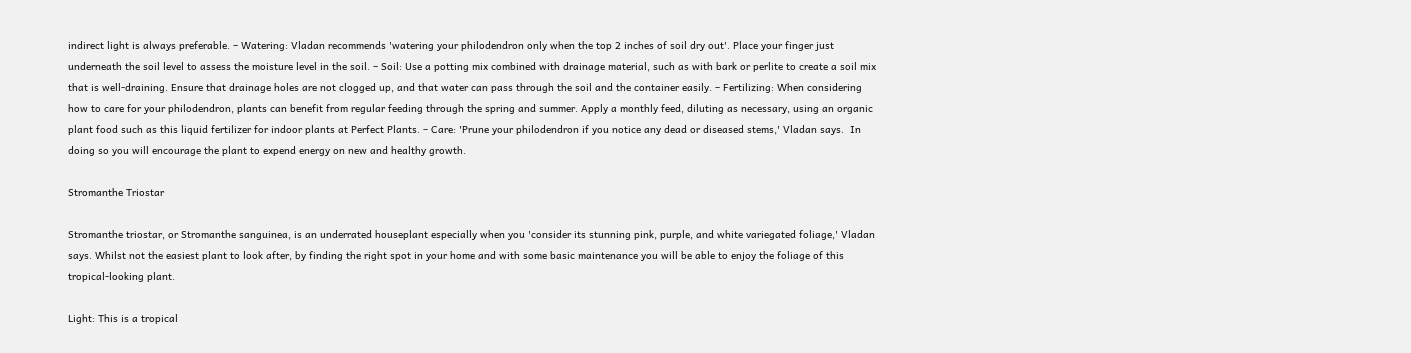indirect light is always preferable. – Watering: Vladan recommends 'watering your philodendron only when the top 2 inches of soil dry out'. Place your finger just underneath the soil level to assess the moisture level in the soil. – Soil: Use a potting mix combined with drainage material, such as with bark or perlite to create a soil mix that is well-draining. Ensure that drainage holes are not clogged up, and that water can pass through the soil and the container easily. – Fertilizing: When considering how to care for your philodendron, plants can benefit from regular feeding through the spring and summer. Apply a monthly feed, diluting as necessary, using an organic plant food such as this liquid fertilizer for indoor plants at Perfect Plants. – Care: 'Prune your philodendron if you notice any dead or diseased stems,' Vladan says.  In doing so you will encourage the plant to expend energy on new and healthy growth.

Stromanthe Triostar

Stromanthe triostar, or Stromanthe sanguinea, is an underrated houseplant especially when you 'consider its stunning pink, purple, and white variegated foliage,' Vladan says. Whilst not the easiest plant to look after, by finding the right spot in your home and with some basic maintenance you will be able to enjoy the foliage of this tropical-looking plant.

Light: This is a tropical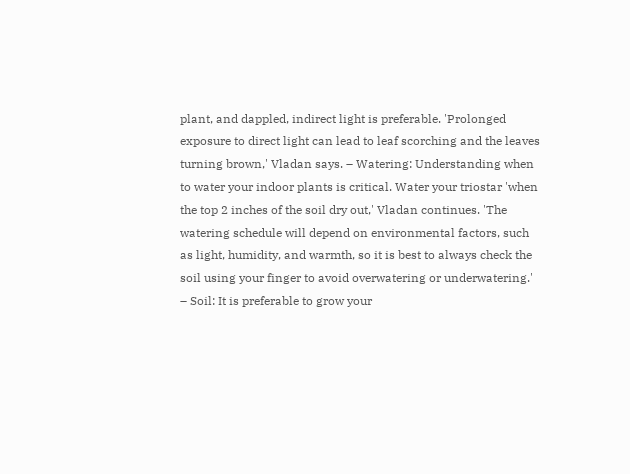plant, and dappled, indirect light is preferable. 'Prolonged exposure to direct light can lead to leaf scorching and the leaves turning brown,' Vladan says. – Watering: Understanding when to water your indoor plants is critical. Water your triostar 'when the top 2 inches of the soil dry out,' Vladan continues. 'The watering schedule will depend on environmental factors, such as light, humidity, and warmth, so it is best to always check the soil using your finger to avoid overwatering or underwatering.' – Soil: It is preferable to grow your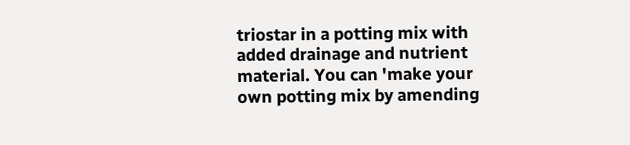triostar in a potting mix with added drainage and nutrient material. You can 'make your own potting mix by amending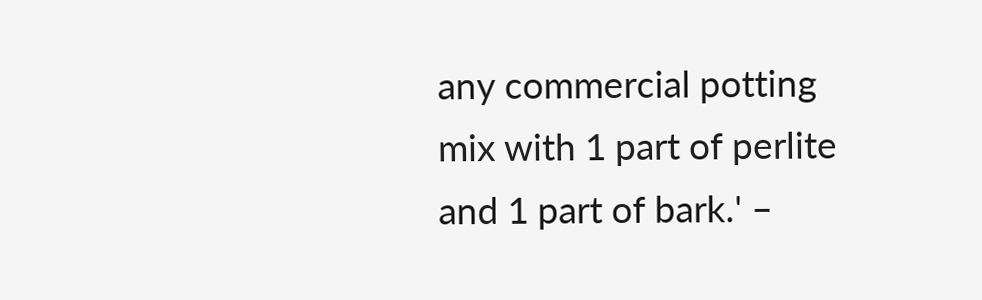any commercial potting mix with 1 part of perlite and 1 part of bark.' –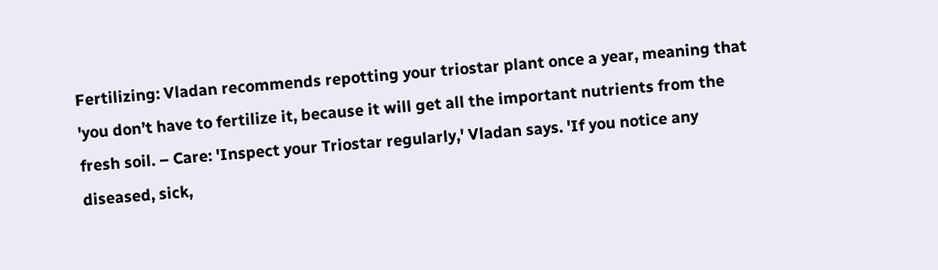Fertilizing: Vladan recommends repotting your triostar plant once a year, meaning that 'you don’t have to fertilize it, because it will get all the important nutrients from the fresh soil. – Care: 'Inspect your Triostar regularly,' Vladan says. 'If you notice any diseased, sick,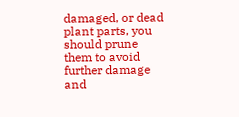damaged, or dead plant parts, you should prune them to avoid further damage and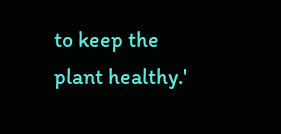to keep the plant healthy.'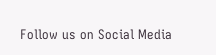Follow us on Social Media